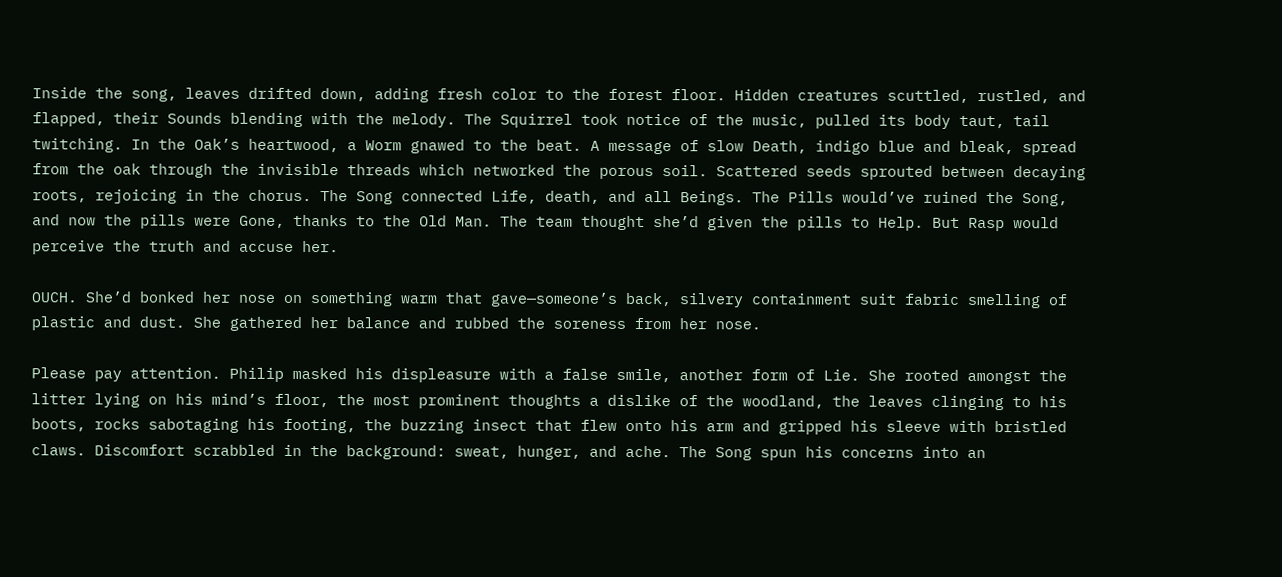Inside the song, leaves drifted down, adding fresh color to the forest floor. Hidden creatures scuttled, rustled, and flapped, their Sounds blending with the melody. The Squirrel took notice of the music, pulled its body taut, tail twitching. In the Oak’s heartwood, a Worm gnawed to the beat. A message of slow Death, indigo blue and bleak, spread from the oak through the invisible threads which networked the porous soil. Scattered seeds sprouted between decaying roots, rejoicing in the chorus. The Song connected Life, death, and all Beings. The Pills would’ve ruined the Song, and now the pills were Gone, thanks to the Old Man. The team thought she’d given the pills to Help. But Rasp would perceive the truth and accuse her.

OUCH. She’d bonked her nose on something warm that gave—someone’s back, silvery containment suit fabric smelling of plastic and dust. She gathered her balance and rubbed the soreness from her nose.

Please pay attention. Philip masked his displeasure with a false smile, another form of Lie. She rooted amongst the litter lying on his mind’s floor, the most prominent thoughts a dislike of the woodland, the leaves clinging to his boots, rocks sabotaging his footing, the buzzing insect that flew onto his arm and gripped his sleeve with bristled claws. Discomfort scrabbled in the background: sweat, hunger, and ache. The Song spun his concerns into an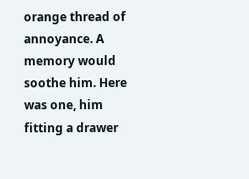orange thread of annoyance. A memory would soothe him. Here was one, him fitting a drawer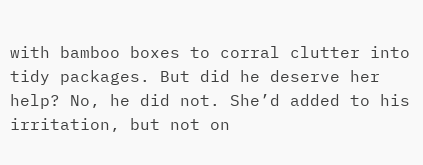with bamboo boxes to corral clutter into tidy packages. But did he deserve her help? No, he did not. She’d added to his irritation, but not on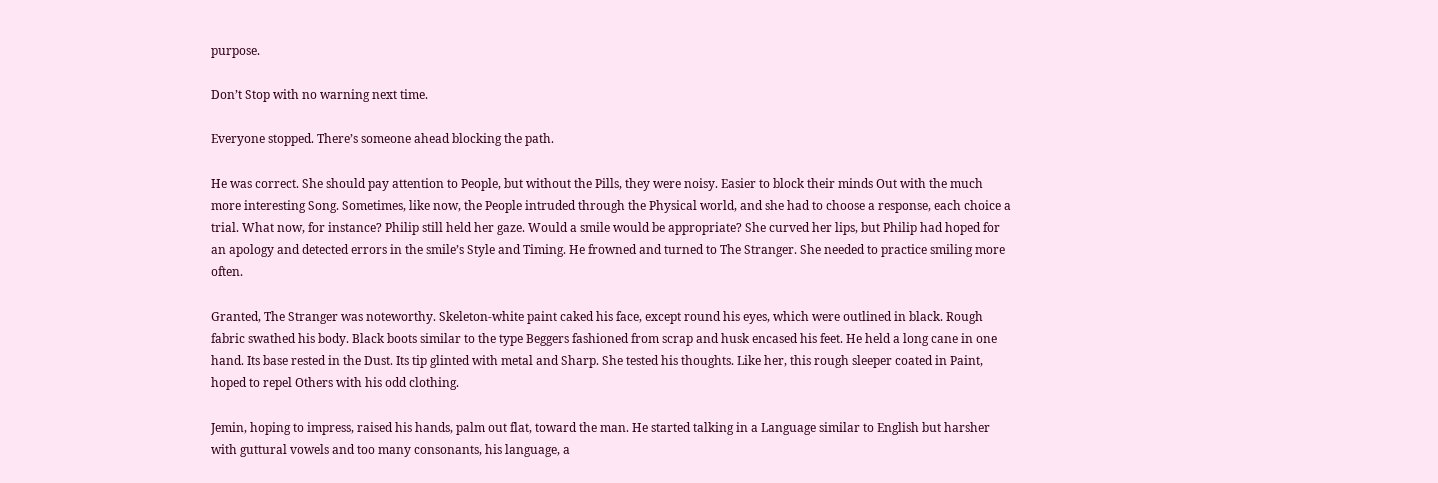purpose.

Don’t Stop with no warning next time.

Everyone stopped. There’s someone ahead blocking the path.

He was correct. She should pay attention to People, but without the Pills, they were noisy. Easier to block their minds Out with the much more interesting Song. Sometimes, like now, the People intruded through the Physical world, and she had to choose a response, each choice a trial. What now, for instance? Philip still held her gaze. Would a smile would be appropriate? She curved her lips, but Philip had hoped for an apology and detected errors in the smile’s Style and Timing. He frowned and turned to The Stranger. She needed to practice smiling more often.

Granted, The Stranger was noteworthy. Skeleton-white paint caked his face, except round his eyes, which were outlined in black. Rough fabric swathed his body. Black boots similar to the type Beggers fashioned from scrap and husk encased his feet. He held a long cane in one hand. Its base rested in the Dust. Its tip glinted with metal and Sharp. She tested his thoughts. Like her, this rough sleeper coated in Paint, hoped to repel Others with his odd clothing.

Jemin, hoping to impress, raised his hands, palm out flat, toward the man. He started talking in a Language similar to English but harsher with guttural vowels and too many consonants, his language, a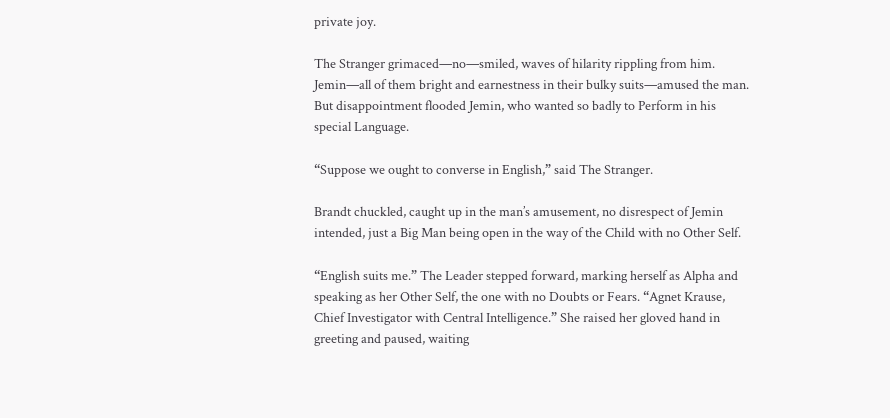private joy.

The Stranger grimaced—no—smiled, waves of hilarity rippling from him. Jemin—all of them bright and earnestness in their bulky suits—amused the man. But disappointment flooded Jemin, who wanted so badly to Perform in his special Language.

“Suppose we ought to converse in English,” said The Stranger.

Brandt chuckled, caught up in the man’s amusement, no disrespect of Jemin intended, just a Big Man being open in the way of the Child with no Other Self.

“English suits me.” The Leader stepped forward, marking herself as Alpha and speaking as her Other Self, the one with no Doubts or Fears. “Agnet Krause, Chief Investigator with Central Intelligence.” She raised her gloved hand in greeting and paused, waiting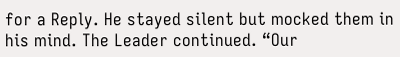for a Reply. He stayed silent but mocked them in his mind. The Leader continued. “Our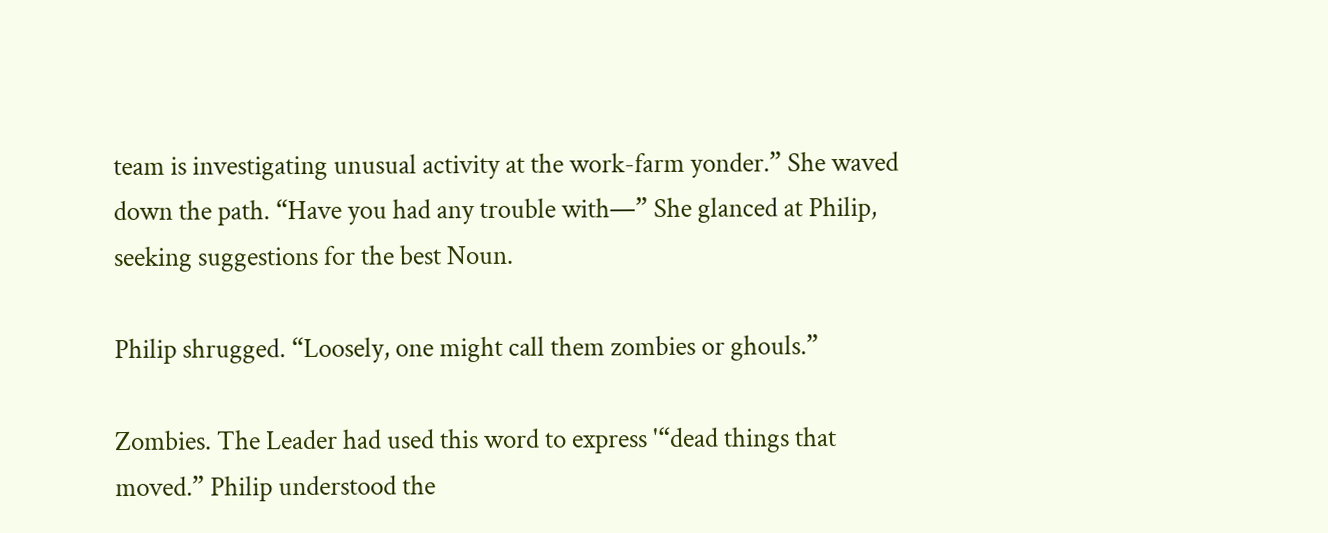team is investigating unusual activity at the work-farm yonder.” She waved down the path. “Have you had any trouble with—” She glanced at Philip, seeking suggestions for the best Noun.

Philip shrugged. “Loosely, one might call them zombies or ghouls.”

Zombies. The Leader had used this word to express '“dead things that moved.” Philip understood the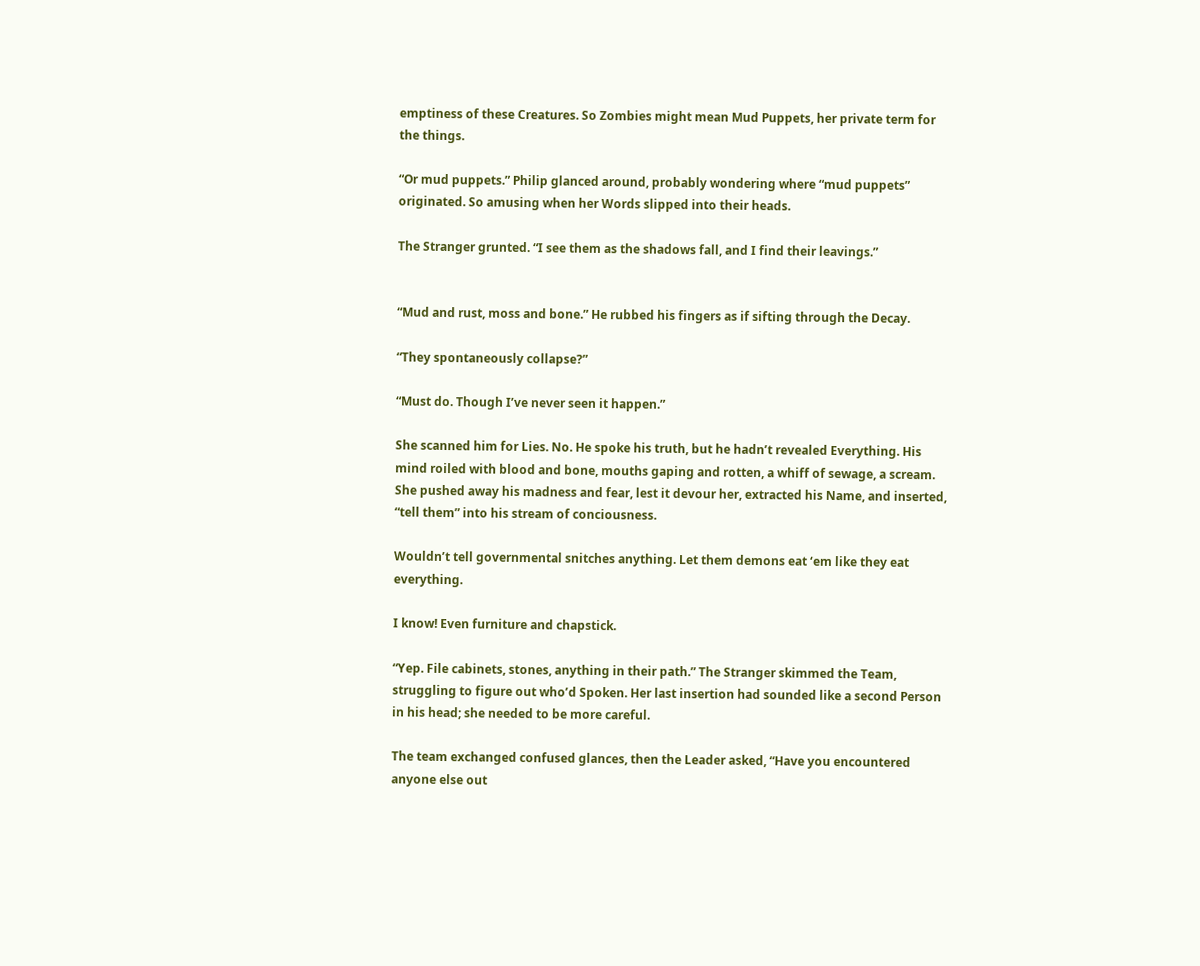emptiness of these Creatures. So Zombies might mean Mud Puppets, her private term for the things.

“Or mud puppets.” Philip glanced around, probably wondering where “mud puppets” originated. So amusing when her Words slipped into their heads.

The Stranger grunted. “I see them as the shadows fall, and I find their leavings.”


“Mud and rust, moss and bone.” He rubbed his fingers as if sifting through the Decay.

“They spontaneously collapse?”

“Must do. Though I’ve never seen it happen.”

She scanned him for Lies. No. He spoke his truth, but he hadn’t revealed Everything. His mind roiled with blood and bone, mouths gaping and rotten, a whiff of sewage, a scream. She pushed away his madness and fear, lest it devour her, extracted his Name, and inserted, “tell them” into his stream of conciousness.

Wouldn’t tell governmental snitches anything. Let them demons eat ‘em like they eat everything.

I know! Even furniture and chapstick.

“Yep. File cabinets, stones, anything in their path.” The Stranger skimmed the Team, struggling to figure out who’d Spoken. Her last insertion had sounded like a second Person in his head; she needed to be more careful.

The team exchanged confused glances, then the Leader asked, “Have you encountered anyone else out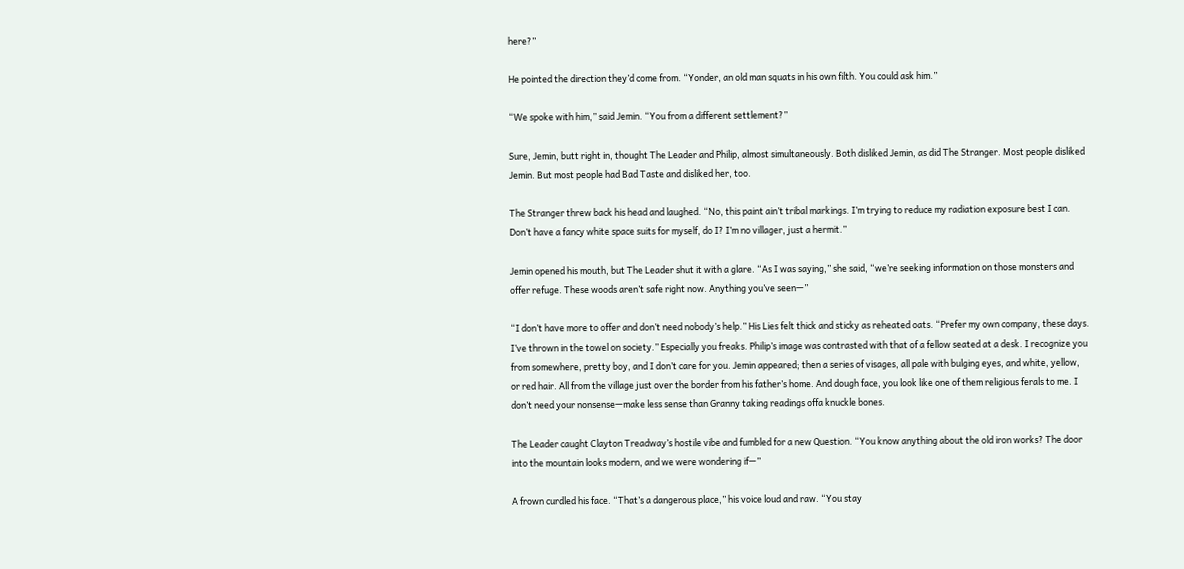here?”

He pointed the direction they’d come from. “Yonder, an old man squats in his own filth. You could ask him.”

“We spoke with him,” said Jemin. “You from a different settlement?”

Sure, Jemin, butt right in, thought The Leader and Philip, almost simultaneously. Both disliked Jemin, as did The Stranger. Most people disliked Jemin. But most people had Bad Taste and disliked her, too.

The Stranger threw back his head and laughed. “No, this paint ain’t tribal markings. I’m trying to reduce my radiation exposure best I can. Don’t have a fancy white space suits for myself, do I? I’m no villager, just a hermit.”

Jemin opened his mouth, but The Leader shut it with a glare. “As I was saying,” she said, “we’re seeking information on those monsters and offer refuge. These woods aren’t safe right now. Anything you’ve seen—”

“I don’t have more to offer and don’t need nobody’s help.” His Lies felt thick and sticky as reheated oats. “Prefer my own company, these days. I’ve thrown in the towel on society.” Especially you freaks. Philip’s image was contrasted with that of a fellow seated at a desk. I recognize you from somewhere, pretty boy, and I don’t care for you. Jemin appeared; then a series of visages, all pale with bulging eyes, and white, yellow, or red hair. All from the village just over the border from his father’s home. And dough face, you look like one of them religious ferals to me. I don’t need your nonsense—make less sense than Granny taking readings offa knuckle bones.

The Leader caught Clayton Treadway’s hostile vibe and fumbled for a new Question. “You know anything about the old iron works? The door into the mountain looks modern, and we were wondering if—”

A frown curdled his face. “That’s a dangerous place,” his voice loud and raw. “You stay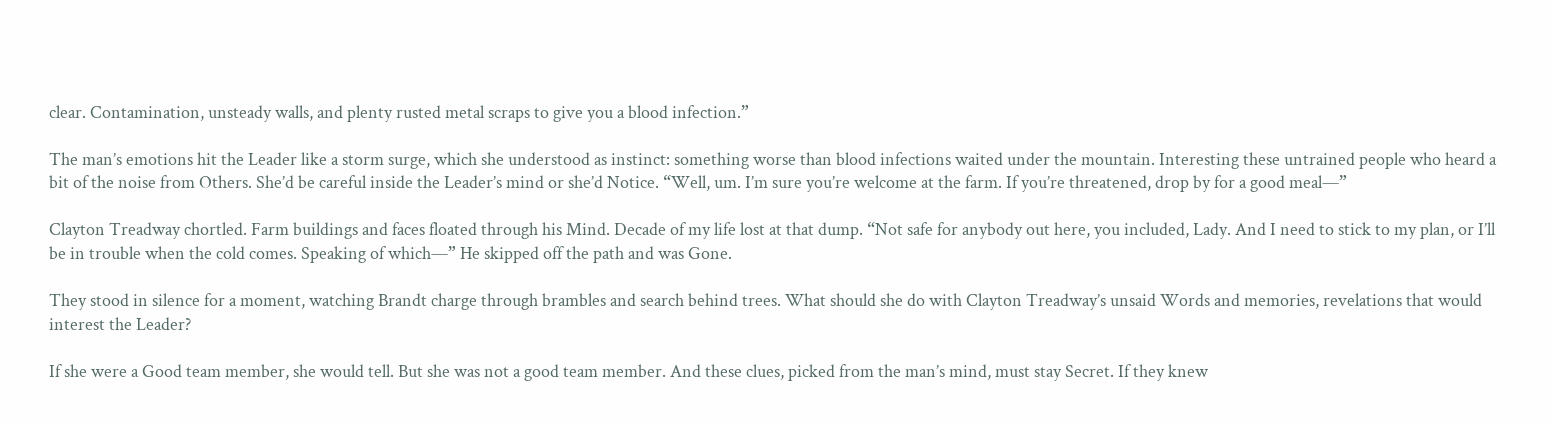clear. Contamination, unsteady walls, and plenty rusted metal scraps to give you a blood infection.”

The man’s emotions hit the Leader like a storm surge, which she understood as instinct: something worse than blood infections waited under the mountain. Interesting these untrained people who heard a bit of the noise from Others. She’d be careful inside the Leader’s mind or she’d Notice. “Well, um. I’m sure you’re welcome at the farm. If you’re threatened, drop by for a good meal—”

Clayton Treadway chortled. Farm buildings and faces floated through his Mind. Decade of my life lost at that dump. “Not safe for anybody out here, you included, Lady. And I need to stick to my plan, or I’ll be in trouble when the cold comes. Speaking of which—” He skipped off the path and was Gone.

They stood in silence for a moment, watching Brandt charge through brambles and search behind trees. What should she do with Clayton Treadway’s unsaid Words and memories, revelations that would interest the Leader?

If she were a Good team member, she would tell. But she was not a good team member. And these clues, picked from the man’s mind, must stay Secret. If they knew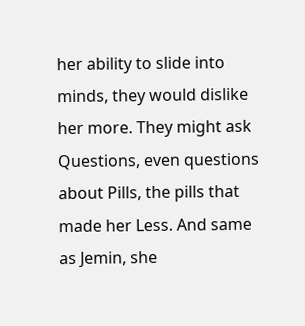her ability to slide into minds, they would dislike her more. They might ask Questions, even questions about Pills, the pills that made her Less. And same as Jemin, she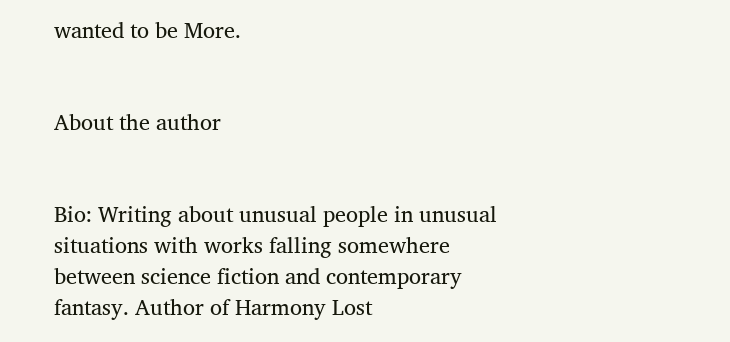wanted to be More.


About the author


Bio: Writing about unusual people in unusual situations with works falling somewhere between science fiction and contemporary fantasy. Author of Harmony Lost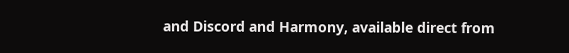and Discord and Harmony, available direct from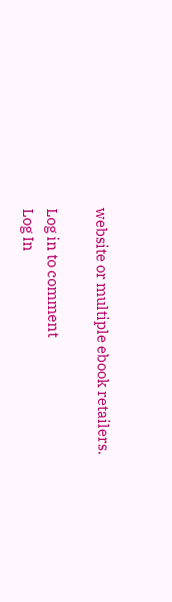website or multiple ebook retailers.

Log in to comment
Log In